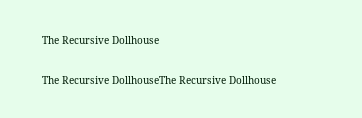The Recursive Dollhouse

The Recursive DollhouseThe Recursive Dollhouse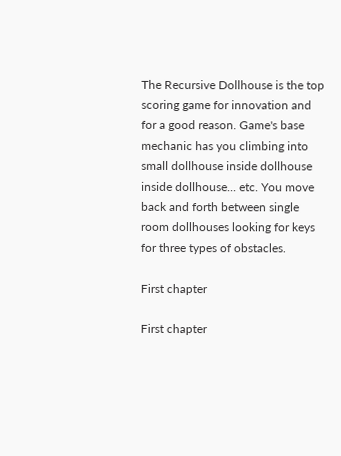The Recursive Dollhouse is the top scoring game for innovation and for a good reason. Game's base mechanic has you climbing into small dollhouse inside dollhouse inside dollhouse... etc. You move back and forth between single room dollhouses looking for keys for three types of obstacles.

First chapter

First chapter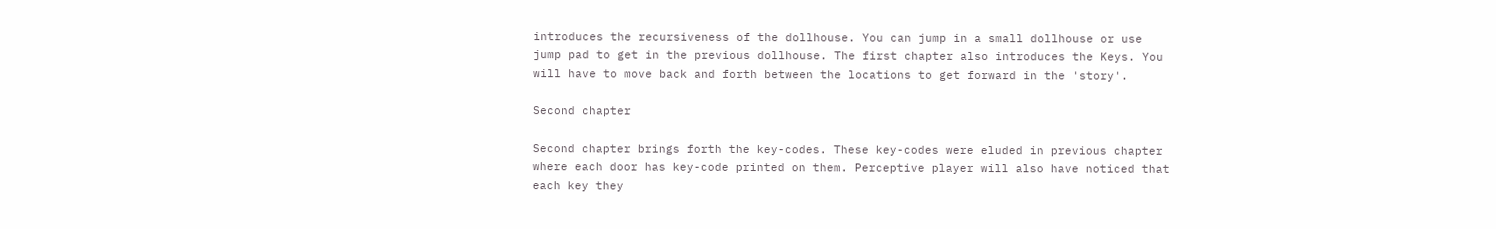introduces the recursiveness of the dollhouse. You can jump in a small dollhouse or use jump pad to get in the previous dollhouse. The first chapter also introduces the Keys. You will have to move back and forth between the locations to get forward in the 'story'.

Second chapter

Second chapter brings forth the key-codes. These key-codes were eluded in previous chapter where each door has key-code printed on them. Perceptive player will also have noticed that each key they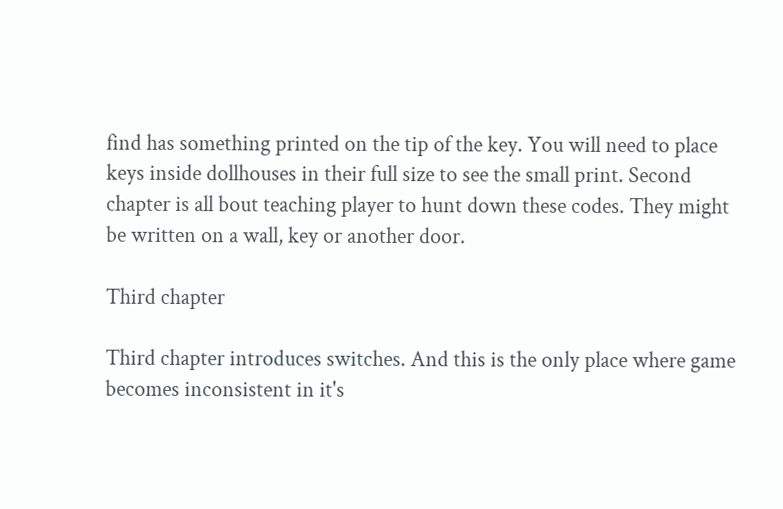find has something printed on the tip of the key. You will need to place keys inside dollhouses in their full size to see the small print. Second chapter is all bout teaching player to hunt down these codes. They might be written on a wall, key or another door.

Third chapter

Third chapter introduces switches. And this is the only place where game becomes inconsistent in it's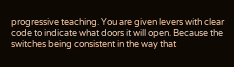progressive teaching. You are given levers with clear code to indicate what doors it will open. Because the switches being consistent in the way that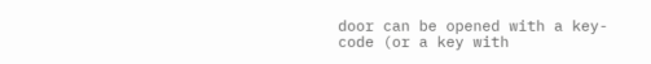door can be opened with a key-code (or a key with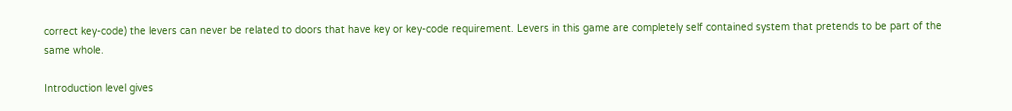correct key-code) the levers can never be related to doors that have key or key-code requirement. Levers in this game are completely self contained system that pretends to be part of the same whole.

Introduction level gives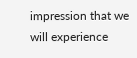impression that we will experience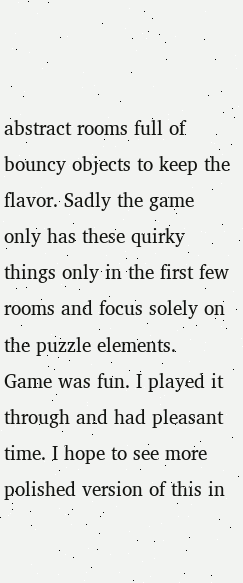abstract rooms full of bouncy objects to keep the flavor. Sadly the game only has these quirky things only in the first few rooms and focus solely on the puzzle elements.
Game was fun. I played it through and had pleasant time. I hope to see more polished version of this in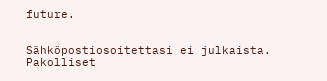future.


Sähköpostiosoitettasi ei julkaista. Pakolliset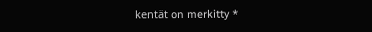kentät on merkitty *